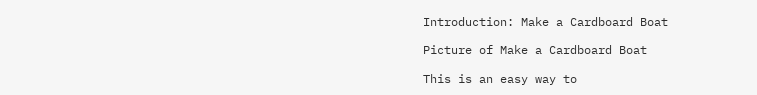Introduction: Make a Cardboard Boat

Picture of Make a Cardboard Boat

This is an easy way to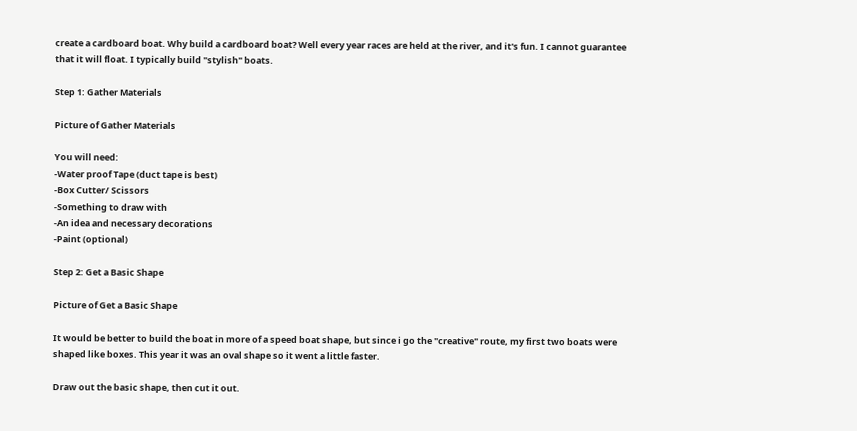create a cardboard boat. Why build a cardboard boat? Well every year races are held at the river, and it's fun. I cannot guarantee that it will float. I typically build "stylish" boats.

Step 1: Gather Materials

Picture of Gather Materials

You will need:
-Water proof Tape (duct tape is best)
-Box Cutter/ Scissors
-Something to draw with
-An idea and necessary decorations
-Paint (optional)

Step 2: Get a Basic Shape

Picture of Get a Basic Shape

It would be better to build the boat in more of a speed boat shape, but since i go the "creative" route, my first two boats were shaped like boxes. This year it was an oval shape so it went a little faster.

Draw out the basic shape, then cut it out.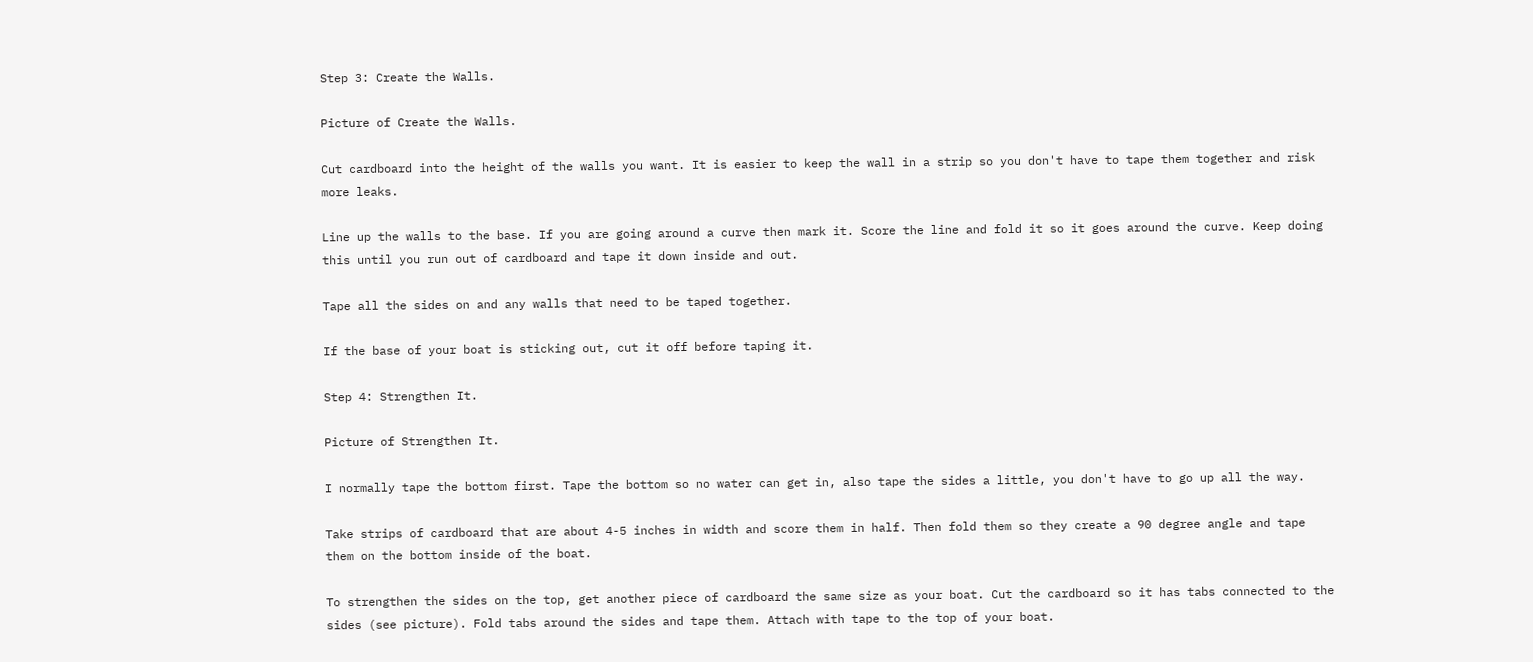Step 3: Create the Walls.

Picture of Create the Walls.

Cut cardboard into the height of the walls you want. It is easier to keep the wall in a strip so you don't have to tape them together and risk more leaks.

Line up the walls to the base. If you are going around a curve then mark it. Score the line and fold it so it goes around the curve. Keep doing this until you run out of cardboard and tape it down inside and out.

Tape all the sides on and any walls that need to be taped together.

If the base of your boat is sticking out, cut it off before taping it.

Step 4: Strengthen It.

Picture of Strengthen It.

I normally tape the bottom first. Tape the bottom so no water can get in, also tape the sides a little, you don't have to go up all the way.

Take strips of cardboard that are about 4-5 inches in width and score them in half. Then fold them so they create a 90 degree angle and tape them on the bottom inside of the boat.

To strengthen the sides on the top, get another piece of cardboard the same size as your boat. Cut the cardboard so it has tabs connected to the sides (see picture). Fold tabs around the sides and tape them. Attach with tape to the top of your boat.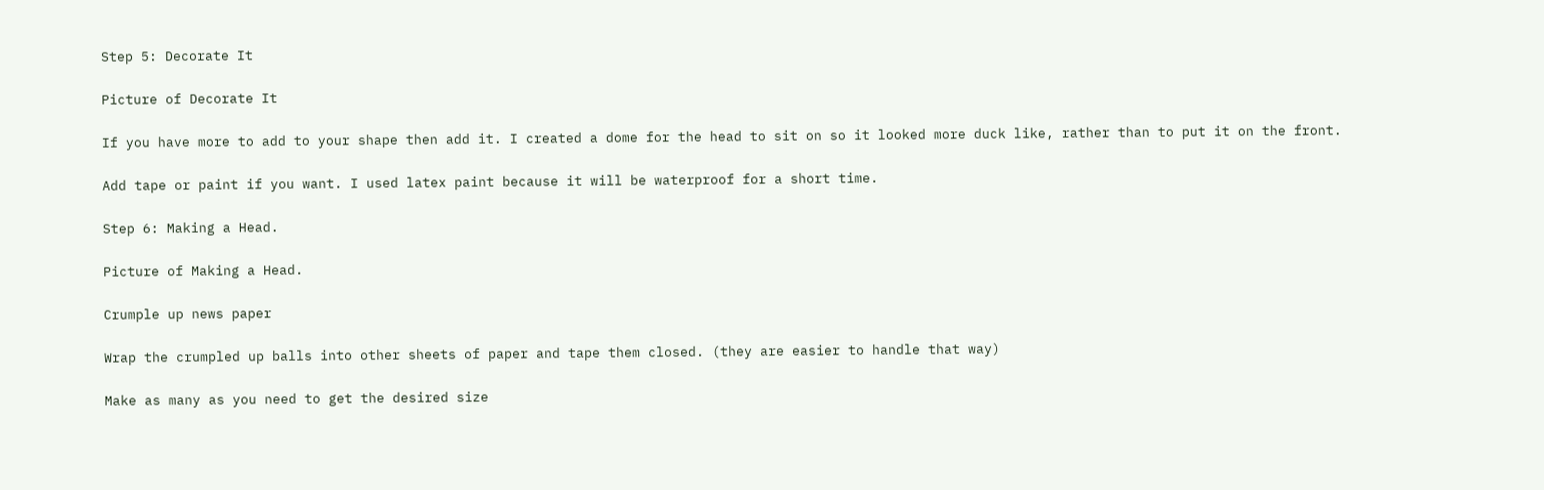Step 5: Decorate It

Picture of Decorate It

If you have more to add to your shape then add it. I created a dome for the head to sit on so it looked more duck like, rather than to put it on the front.

Add tape or paint if you want. I used latex paint because it will be waterproof for a short time.

Step 6: Making a Head.

Picture of Making a Head.

Crumple up news paper

Wrap the crumpled up balls into other sheets of paper and tape them closed. (they are easier to handle that way)

Make as many as you need to get the desired size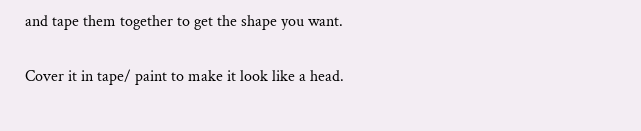and tape them together to get the shape you want.

Cover it in tape/ paint to make it look like a head.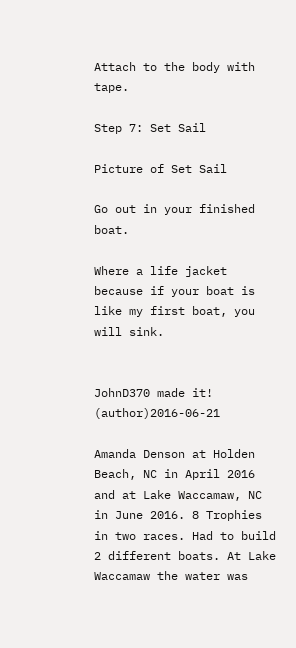Attach to the body with tape.

Step 7: Set Sail

Picture of Set Sail

Go out in your finished boat.

Where a life jacket because if your boat is like my first boat, you will sink.


JohnD370 made it! (author)2016-06-21

Amanda Denson at Holden Beach, NC in April 2016 and at Lake Waccamaw, NC in June 2016. 8 Trophies in two races. Had to build 2 different boats. At Lake Waccamaw the water was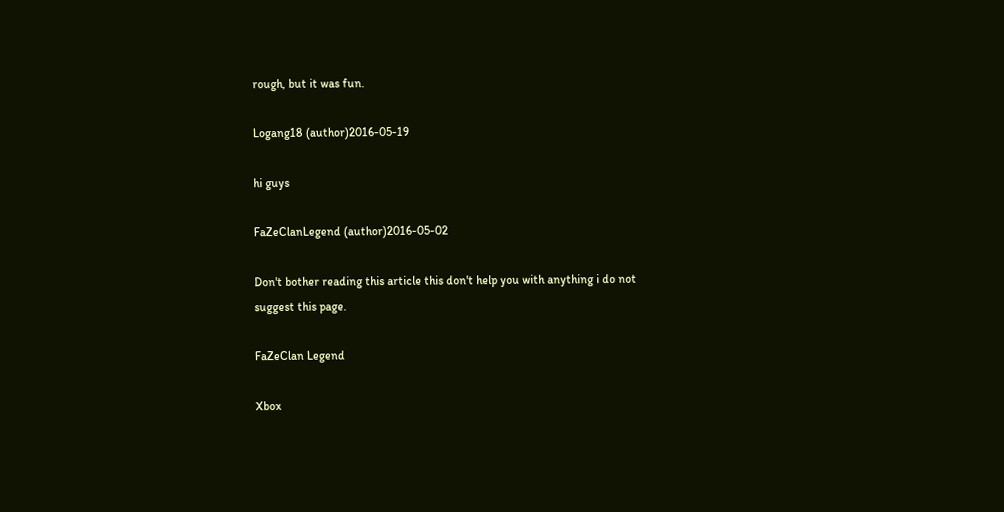rough, but it was fun.

Logang18 (author)2016-05-19

hi guys

FaZeClanLegend (author)2016-05-02

Don't bother reading this article this don't help you with anything i do not suggest this page.

FaZeClan Legend

Xbox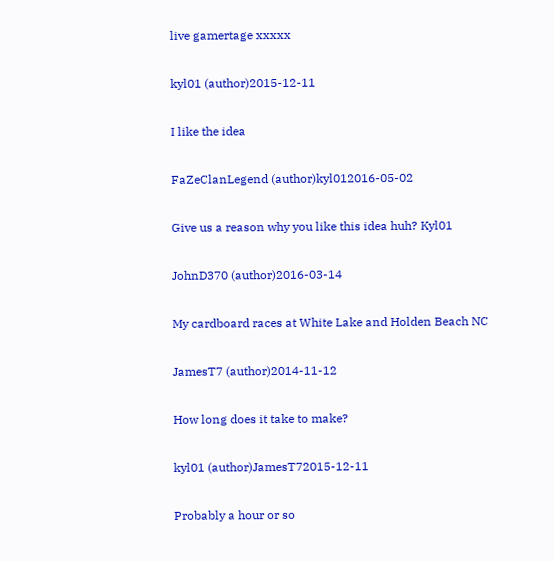live gamertage xxxxx

kyl01 (author)2015-12-11

I like the idea

FaZeClanLegend (author)kyl012016-05-02

Give us a reason why you like this idea huh? Kyl01

JohnD370 (author)2016-03-14

My cardboard races at White Lake and Holden Beach NC

JamesT7 (author)2014-11-12

How long does it take to make?

kyl01 (author)JamesT72015-12-11

Probably a hour or so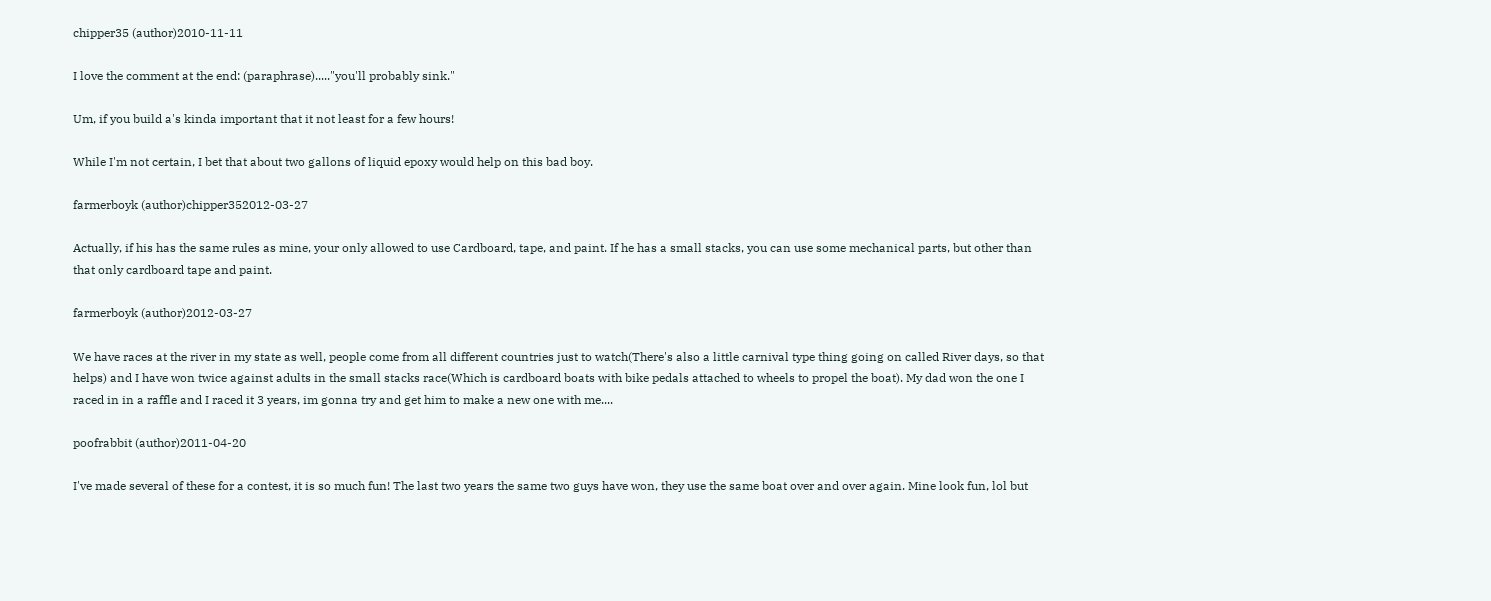chipper35 (author)2010-11-11

I love the comment at the end: (paraphrase)....."you'll probably sink."

Um, if you build a's kinda important that it not least for a few hours!

While I'm not certain, I bet that about two gallons of liquid epoxy would help on this bad boy.

farmerboyk (author)chipper352012-03-27

Actually, if his has the same rules as mine, your only allowed to use Cardboard, tape, and paint. If he has a small stacks, you can use some mechanical parts, but other than that only cardboard tape and paint.

farmerboyk (author)2012-03-27

We have races at the river in my state as well, people come from all different countries just to watch(There's also a little carnival type thing going on called River days, so that helps) and I have won twice against adults in the small stacks race(Which is cardboard boats with bike pedals attached to wheels to propel the boat). My dad won the one I raced in in a raffle and I raced it 3 years, im gonna try and get him to make a new one with me....

poofrabbit (author)2011-04-20

I've made several of these for a contest, it is so much fun! The last two years the same two guys have won, they use the same boat over and over again. Mine look fun, lol but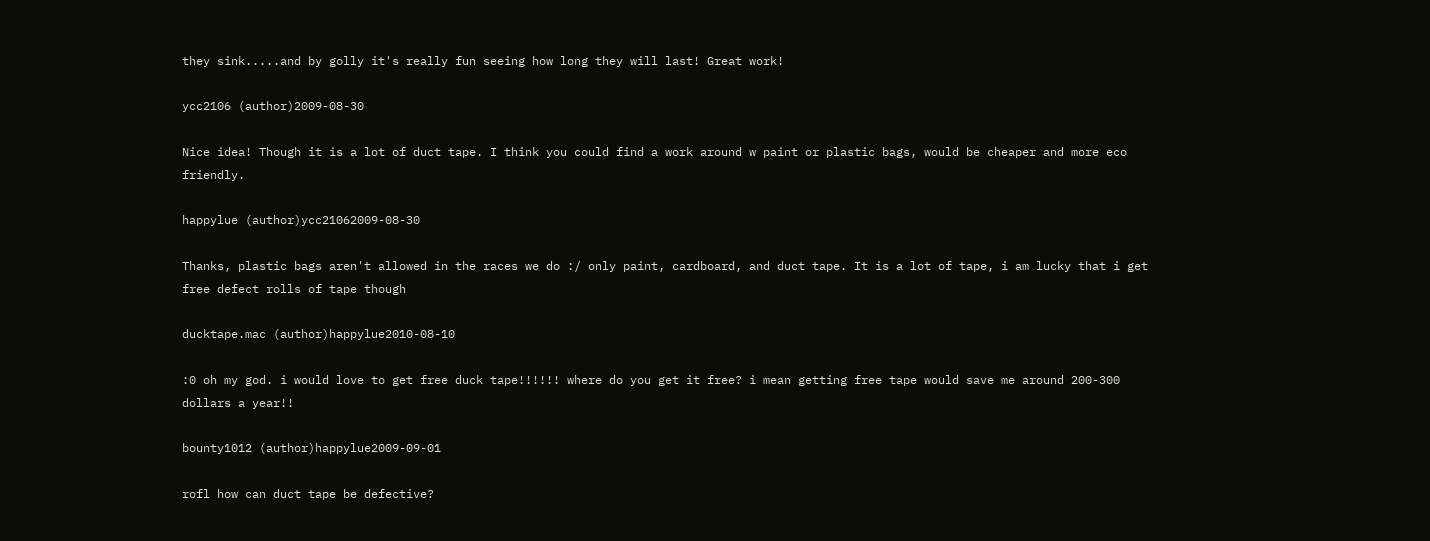they sink.....and by golly it's really fun seeing how long they will last! Great work!

ycc2106 (author)2009-08-30

Nice idea! Though it is a lot of duct tape. I think you could find a work around w paint or plastic bags, would be cheaper and more eco friendly.

happylue (author)ycc21062009-08-30

Thanks, plastic bags aren't allowed in the races we do :/ only paint, cardboard, and duct tape. It is a lot of tape, i am lucky that i get free defect rolls of tape though

ducktape.mac (author)happylue2010-08-10

:0 oh my god. i would love to get free duck tape!!!!!! where do you get it free? i mean getting free tape would save me around 200-300 dollars a year!!

bounty1012 (author)happylue2009-09-01

rofl how can duct tape be defective?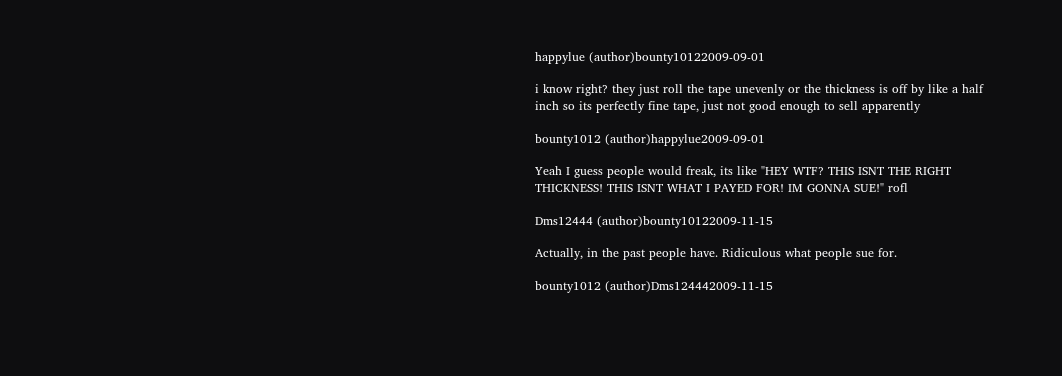happylue (author)bounty10122009-09-01

i know right? they just roll the tape unevenly or the thickness is off by like a half inch so its perfectly fine tape, just not good enough to sell apparently

bounty1012 (author)happylue2009-09-01

Yeah I guess people would freak, its like "HEY WTF? THIS ISNT THE RIGHT THICKNESS! THIS ISNT WHAT I PAYED FOR! IM GONNA SUE!" rofl

Dms12444 (author)bounty10122009-11-15

Actually, in the past people have. Ridiculous what people sue for.

bounty1012 (author)Dms124442009-11-15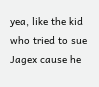yea, like the kid who tried to sue Jagex cause he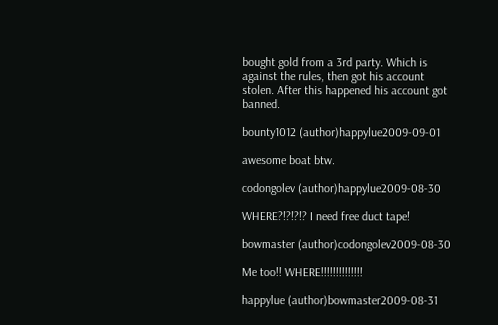bought gold from a 3rd party. Which is against the rules, then got his account stolen. After this happened his account got banned.

bounty1012 (author)happylue2009-09-01

awesome boat btw.

codongolev (author)happylue2009-08-30

WHERE?!?!?!? I need free duct tape!

bowmaster (author)codongolev2009-08-30

Me too!! WHERE!!!!!!!!!!!!!!

happylue (author)bowmaster2009-08-31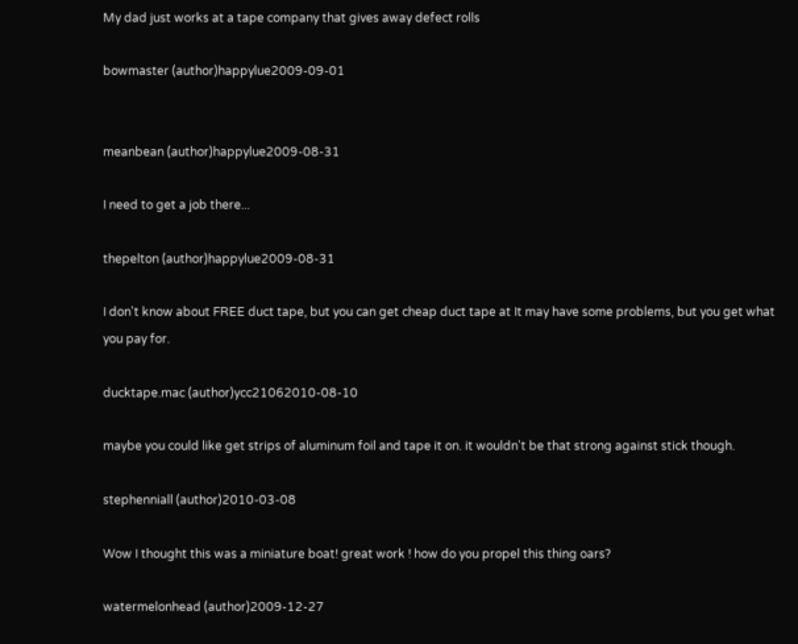My dad just works at a tape company that gives away defect rolls

bowmaster (author)happylue2009-09-01


meanbean (author)happylue2009-08-31

I need to get a job there...

thepelton (author)happylue2009-08-31

I don't know about FREE duct tape, but you can get cheap duct tape at It may have some problems, but you get what you pay for.

ducktape.mac (author)ycc21062010-08-10

maybe you could like get strips of aluminum foil and tape it on. it wouldn't be that strong against stick though.

stephenniall (author)2010-03-08

Wow I thought this was a miniature boat! great work ! how do you propel this thing oars?

watermelonhead (author)2009-12-27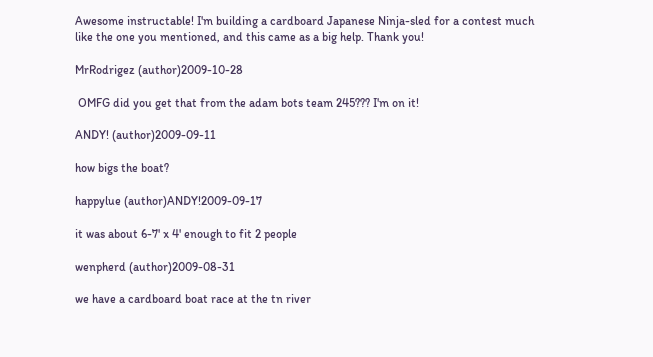Awesome instructable! I'm building a cardboard Japanese Ninja-sled for a contest much like the one you mentioned, and this came as a big help. Thank you!

MrRodrigez (author)2009-10-28

 OMFG did you get that from the adam bots team 245??? I'm on it!

ANDY! (author)2009-09-11

how bigs the boat?

happylue (author)ANDY!2009-09-17

it was about 6-7' x 4' enough to fit 2 people

wenpherd (author)2009-08-31

we have a cardboard boat race at the tn river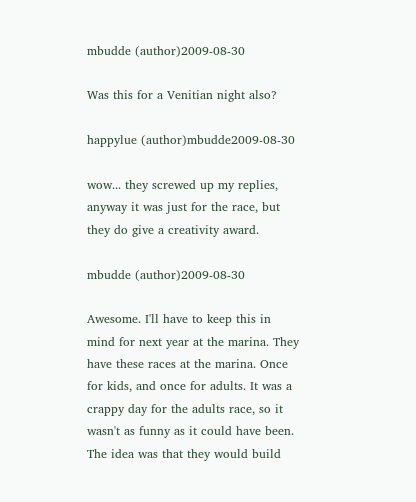mbudde (author)2009-08-30

Was this for a Venitian night also?

happylue (author)mbudde2009-08-30

wow... they screwed up my replies, anyway it was just for the race, but they do give a creativity award.

mbudde (author)2009-08-30

Awesome. I'll have to keep this in mind for next year at the marina. They have these races at the marina. Once for kids, and once for adults. It was a crappy day for the adults race, so it wasn't as funny as it could have been. The idea was that they would build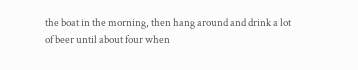the boat in the morning, then hang around and drink a lot of beer until about four when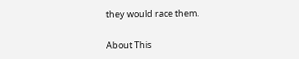they would race them.

About This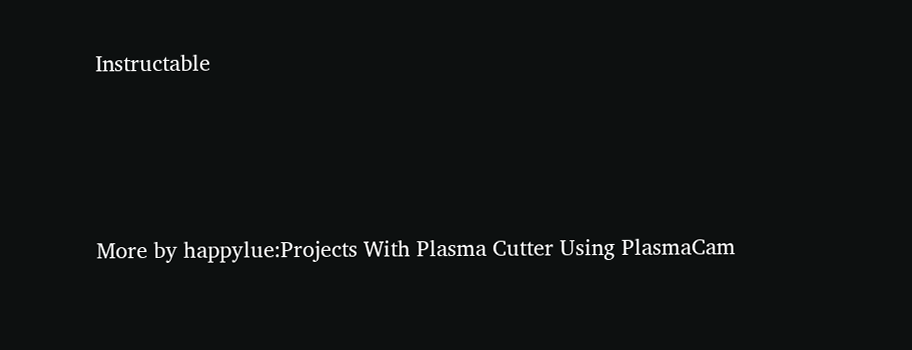Instructable




More by happylue:Projects With Plasma Cutter Using PlasmaCam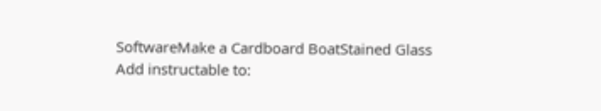SoftwareMake a Cardboard BoatStained Glass
Add instructable to: